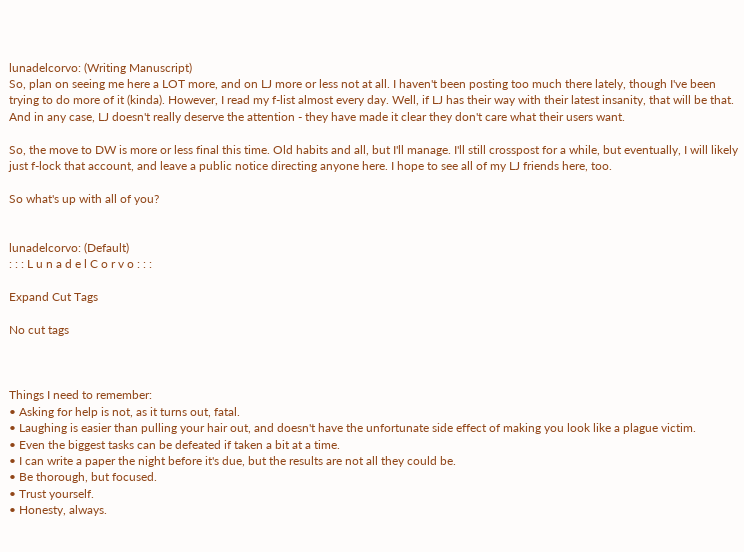lunadelcorvo: (Writing Manuscript)
So, plan on seeing me here a LOT more, and on LJ more or less not at all. I haven't been posting too much there lately, though I've been trying to do more of it (kinda). However, I read my f-list almost every day. Well, if LJ has their way with their latest insanity, that will be that. And in any case, LJ doesn't really deserve the attention - they have made it clear they don't care what their users want.

So, the move to DW is more or less final this time. Old habits and all, but I'll manage. I'll still crosspost for a while, but eventually, I will likely just f-lock that account, and leave a public notice directing anyone here. I hope to see all of my LJ friends here, too.

So what's up with all of you?


lunadelcorvo: (Default)
: : : L u n a d e l C o r v o : : :

Expand Cut Tags

No cut tags



Things I need to remember:
• Asking for help is not, as it turns out, fatal.
• Laughing is easier than pulling your hair out, and doesn't have the unfortunate side effect of making you look like a plague victim.
• Even the biggest tasks can be defeated if taken a bit at a time.
• I can write a paper the night before it's due, but the results are not all they could be.
• Be thorough, but focused.
• Trust yourself.
• Honesty, always.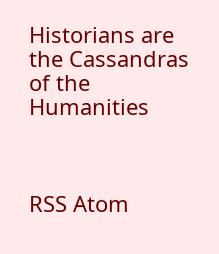Historians are the Cassandras of the Humanities



RSS Atom